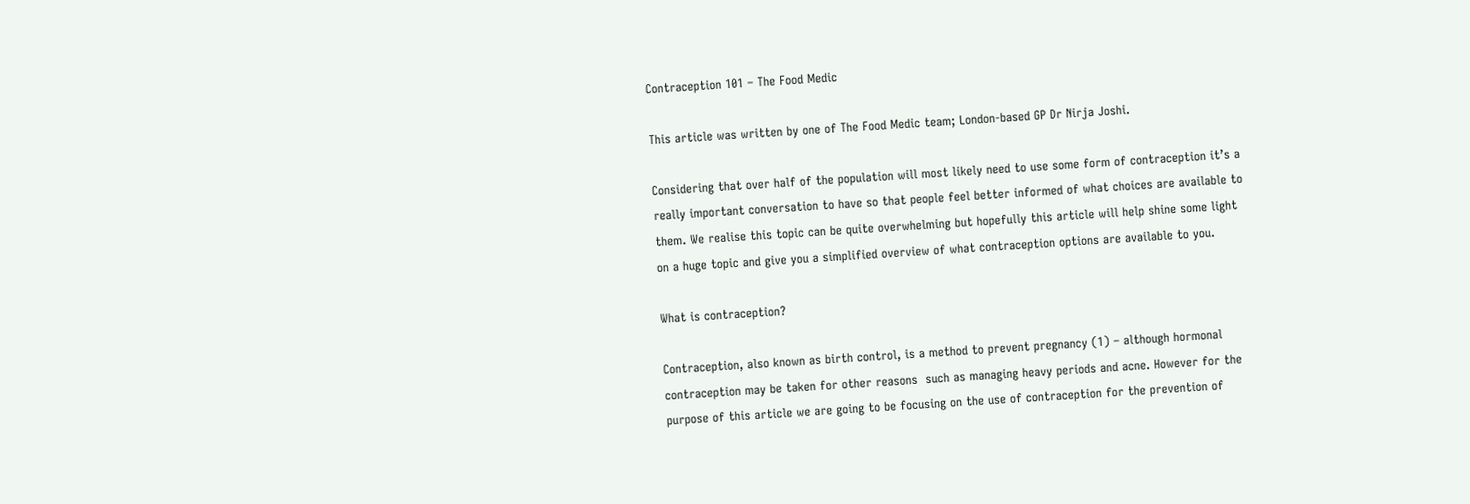Contraception 101 – The Food Medic

This article was written by one of The Food Medic team; London-based GP Dr Nirja Joshi.

Considering that over half of the population will most likely need to use some form of contraception it’s a really important conversation to have so that people feel better informed of what choices are available to them. We realise this topic can be quite overwhelming but hopefully this article will help shine some light on a huge topic and give you a simplified overview of what contraception options are available to you.

What is contraception?

Contraception, also known as birth control, is a method to prevent pregnancy (1) – although hormonal contraception may be taken for other reasons  such as managing heavy periods and acne. However for the purpose of this article we are going to be focusing on the use of contraception for the prevention of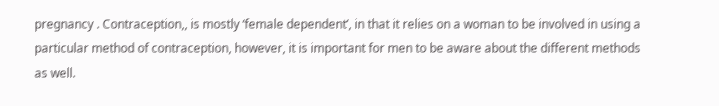pregnancy . Contraception,, is mostly ‘female dependent’, in that it relies on a woman to be involved in using a particular method of contraception, however, it is important for men to be aware about the different methods as well.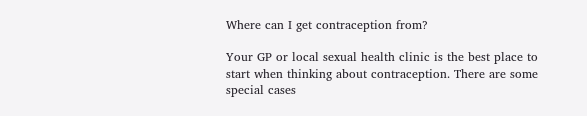Where can I get contraception from?

Your GP or local sexual health clinic is the best place to start when thinking about contraception. There are some special cases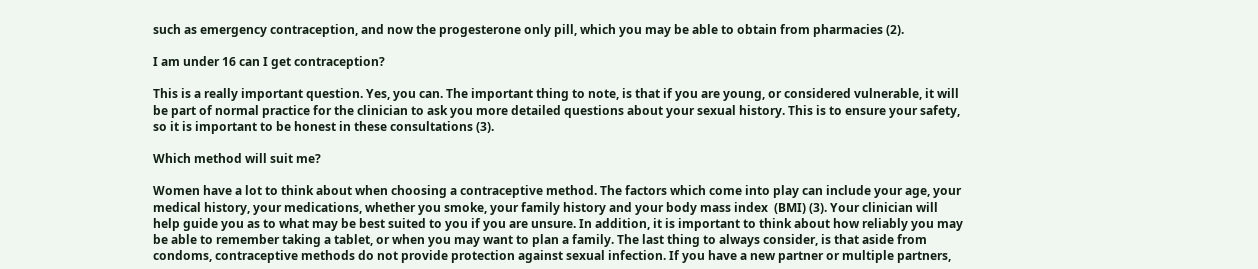such as emergency contraception, and now the progesterone only pill, which you may be able to obtain from pharmacies (2).

I am under 16 can I get contraception?

This is a really important question. Yes, you can. The important thing to note, is that if you are young, or considered vulnerable, it will be part of normal practice for the clinician to ask you more detailed questions about your sexual history. This is to ensure your safety, so it is important to be honest in these consultations (3).

Which method will suit me?

Women have a lot to think about when choosing a contraceptive method. The factors which come into play can include your age, your medical history, your medications, whether you smoke, your family history and your body mass index  (BMI) (3). Your clinician will help guide you as to what may be best suited to you if you are unsure. In addition, it is important to think about how reliably you may be able to remember taking a tablet, or when you may want to plan a family. The last thing to always consider, is that aside from condoms, contraceptive methods do not provide protection against sexual infection. If you have a new partner or multiple partners,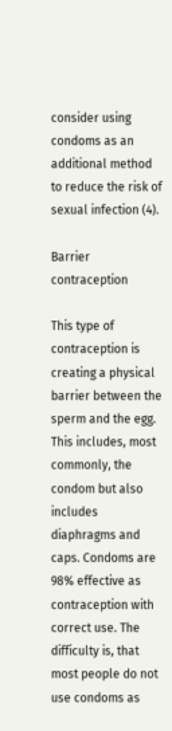consider using condoms as an additional method to reduce the risk of sexual infection (4).

Barrier contraception

This type of contraception is creating a physical barrier between the sperm and the egg. This includes, most commonly, the condom but also includes diaphragms and caps. Condoms are 98% effective as contraception with correct use. The difficulty is, that most people do not use condoms as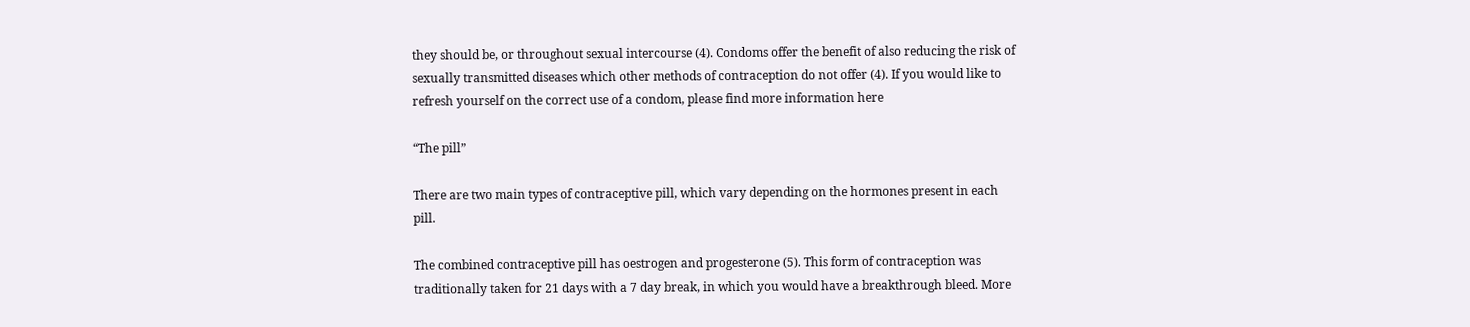they should be, or throughout sexual intercourse (4). Condoms offer the benefit of also reducing the risk of sexually transmitted diseases which other methods of contraception do not offer (4). If you would like to refresh yourself on the correct use of a condom, please find more information here

“The pill”

There are two main types of contraceptive pill, which vary depending on the hormones present in each pill.

The combined contraceptive pill has oestrogen and progesterone (5). This form of contraception was traditionally taken for 21 days with a 7 day break, in which you would have a breakthrough bleed. More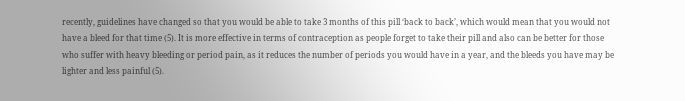recently, guidelines have changed so that you would be able to take 3 months of this pill ‘back to back’, which would mean that you would not have a bleed for that time (5). It is more effective in terms of contraception as people forget to take their pill and also can be better for those who suffer with heavy bleeding or period pain, as it reduces the number of periods you would have in a year, and the bleeds you have may be lighter and less painful (5).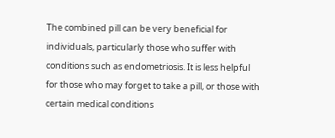The combined pill can be very beneficial for individuals, particularly those who suffer with conditions such as endometriosis. It is less helpful for those who may forget to take a pill, or those with certain medical conditions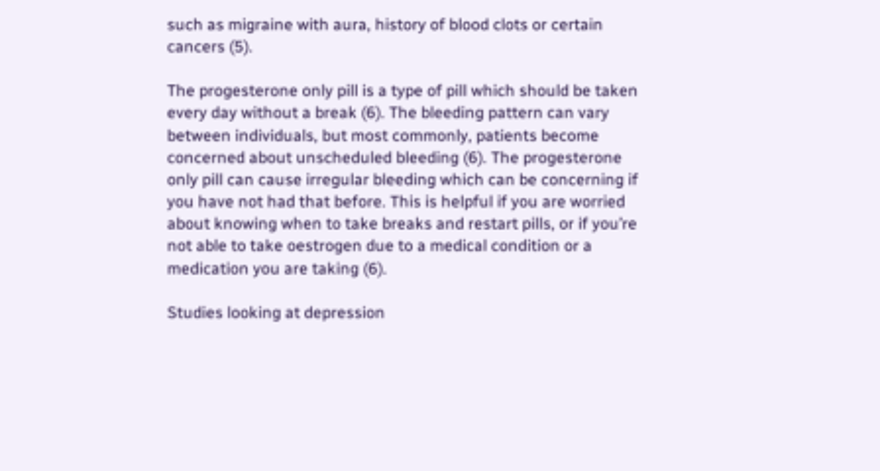such as migraine with aura, history of blood clots or certain cancers (5).

The progesterone only pill is a type of pill which should be taken every day without a break (6). The bleeding pattern can vary between individuals, but most commonly, patients become concerned about unscheduled bleeding (6). The progesterone only pill can cause irregular bleeding which can be concerning if you have not had that before. This is helpful if you are worried about knowing when to take breaks and restart pills, or if you’re not able to take oestrogen due to a medical condition or a medication you are taking (6).

Studies looking at depression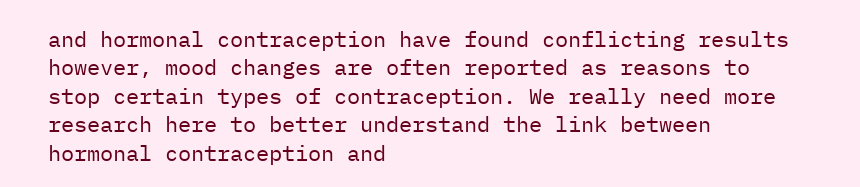and hormonal contraception have found conflicting results however, mood changes are often reported as reasons to stop certain types of contraception. We really need more research here to better understand the link between hormonal contraception and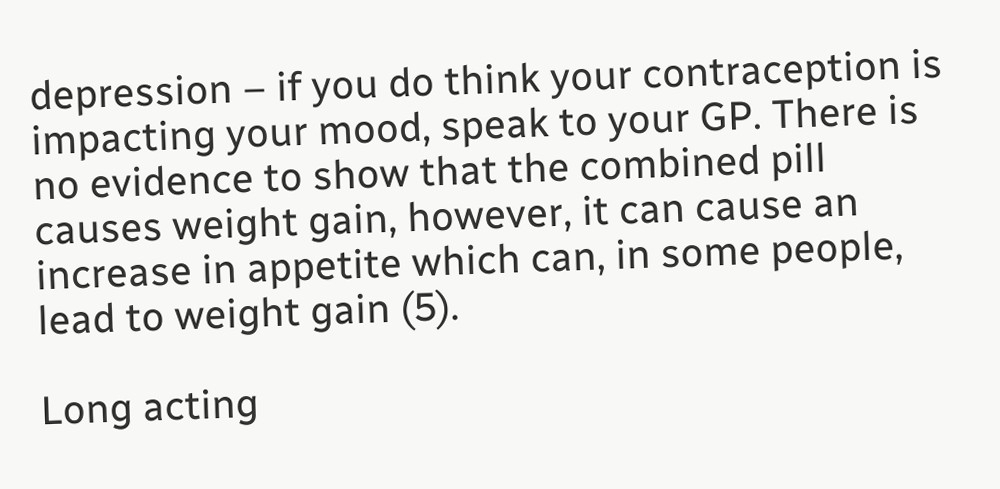depression – if you do think your contraception is impacting your mood, speak to your GP. There is no evidence to show that the combined pill causes weight gain, however, it can cause an increase in appetite which can, in some people, lead to weight gain (5).

Long acting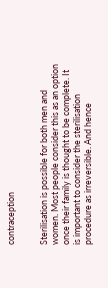contraception


Sterilisation is possible for both men and women. Most people consider this as an option once their family is thought to be complete. It is important to consider the sterilisation procedure as irreversible. And hence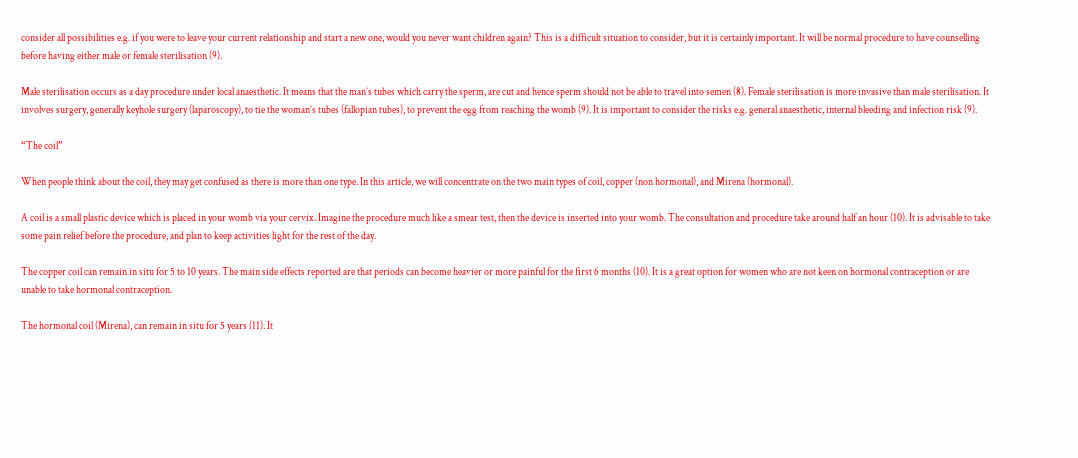consider all possibilities e.g. if you were to leave your current relationship and start a new one, would you never want children again? This is a difficult situation to consider, but it is certainly important. It will be normal procedure to have counselling before having either male or female sterilisation (9).

Male sterilisation occurs as a day procedure under local anaesthetic. It means that the man’s tubes which carry the sperm, are cut and hence sperm should not be able to travel into semen (8). Female sterilisation is more invasive than male sterilisation. It involves surgery, generally keyhole surgery (laparoscopy), to tie the woman’s tubes (fallopian tubes), to prevent the egg from reaching the womb (9). It is important to consider the risks e.g. general anaesthetic, internal bleeding and infection risk (9).

“The coil”

When people think about the coil, they may get confused as there is more than one type. In this article, we will concentrate on the two main types of coil, copper (non hormonal), and Mirena (hormonal).

A coil is a small plastic device which is placed in your womb via your cervix. Imagine the procedure much like a smear test, then the device is inserted into your womb. The consultation and procedure take around half an hour (10). It is advisable to take some pain relief before the procedure, and plan to keep activities light for the rest of the day.

The copper coil can remain in situ for 5 to 10 years. The main side effects reported are that periods can become heavier or more painful for the first 6 months (10). It is a great option for women who are not keen on hormonal contraception or are unable to take hormonal contraception.

The hormonal coil (Mirena), can remain in situ for 5 years (11). It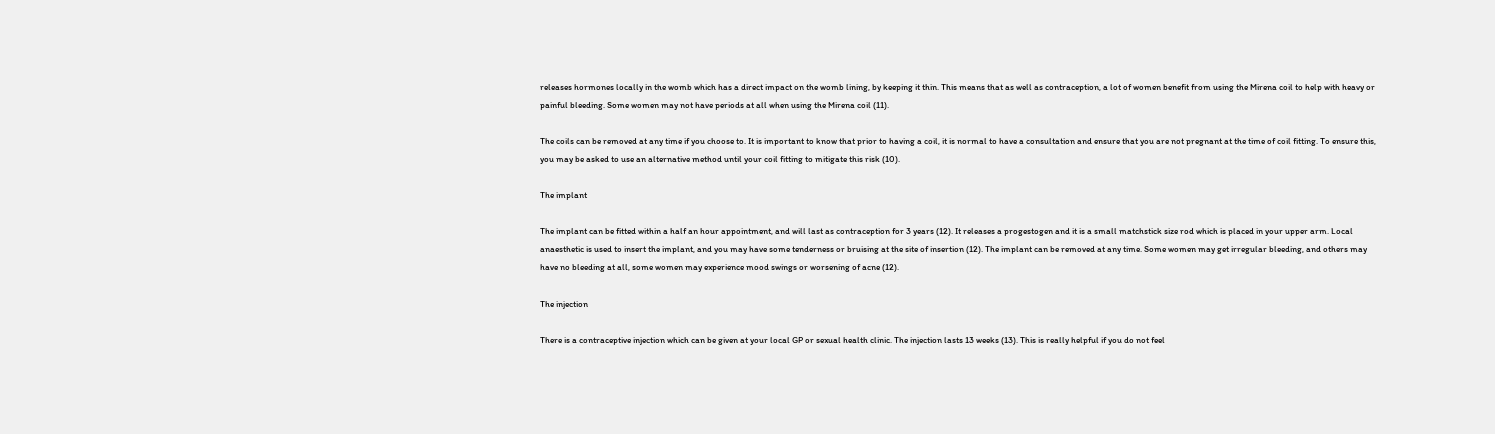releases hormones locally in the womb which has a direct impact on the womb lining, by keeping it thin. This means that as well as contraception, a lot of women benefit from using the Mirena coil to help with heavy or painful bleeding. Some women may not have periods at all when using the Mirena coil (11).

The coils can be removed at any time if you choose to. It is important to know that prior to having a coil, it is normal to have a consultation and ensure that you are not pregnant at the time of coil fitting. To ensure this, you may be asked to use an alternative method until your coil fitting to mitigate this risk (10).

The implant

The implant can be fitted within a half an hour appointment, and will last as contraception for 3 years (12). It releases a progestogen and it is a small matchstick size rod which is placed in your upper arm. Local anaesthetic is used to insert the implant, and you may have some tenderness or bruising at the site of insertion (12). The implant can be removed at any time. Some women may get irregular bleeding, and others may have no bleeding at all, some women may experience mood swings or worsening of acne (12).

The injection

There is a contraceptive injection which can be given at your local GP or sexual health clinic. The injection lasts 13 weeks (13). This is really helpful if you do not feel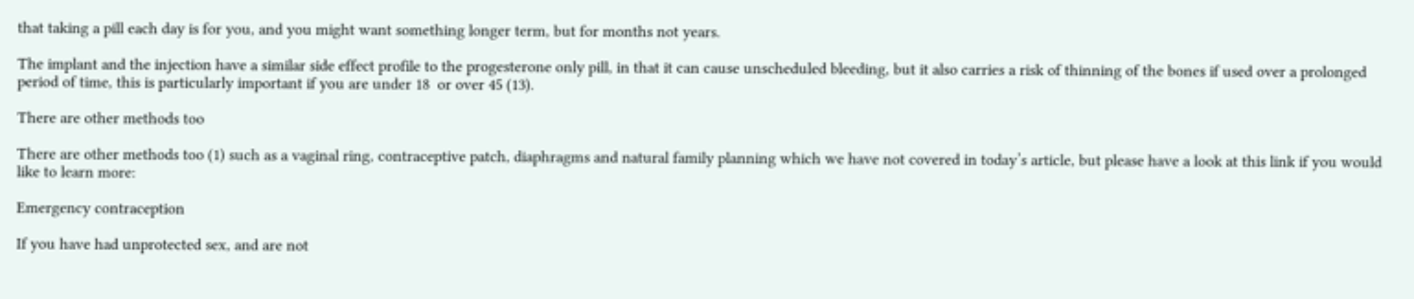that taking a pill each day is for you, and you might want something longer term, but for months not years.

The implant and the injection have a similar side effect profile to the progesterone only pill, in that it can cause unscheduled bleeding, but it also carries a risk of thinning of the bones if used over a prolonged period of time, this is particularly important if you are under 18  or over 45 (13).

There are other methods too

There are other methods too (1) such as a vaginal ring, contraceptive patch, diaphragms and natural family planning which we have not covered in today’s article, but please have a look at this link if you would like to learn more:

Emergency contraception

If you have had unprotected sex, and are not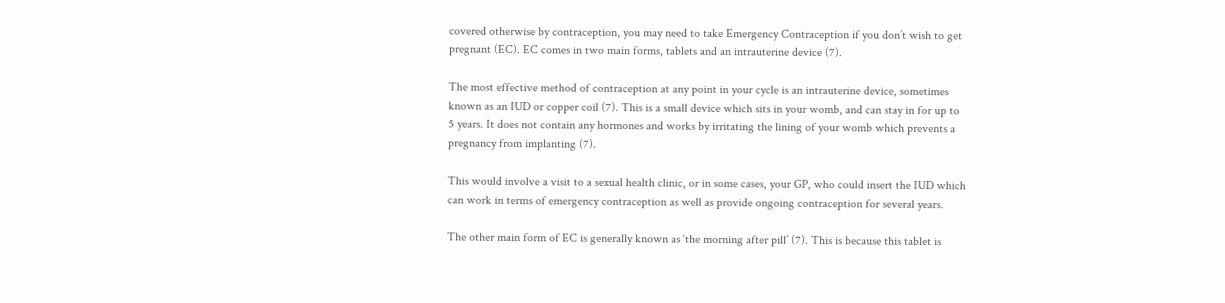covered otherwise by contraception, you may need to take Emergency Contraception if you don’t wish to get pregnant (EC). EC comes in two main forms, tablets and an intrauterine device (7).

The most effective method of contraception at any point in your cycle is an intrauterine device, sometimes known as an IUD or copper coil (7). This is a small device which sits in your womb, and can stay in for up to 5 years. It does not contain any hormones and works by irritating the lining of your womb which prevents a pregnancy from implanting (7).

This would involve a visit to a sexual health clinic, or in some cases, your GP, who could insert the IUD which can work in terms of emergency contraception as well as provide ongoing contraception for several years.

The other main form of EC is generally known as ‘the morning after pill’ (7). This is because this tablet is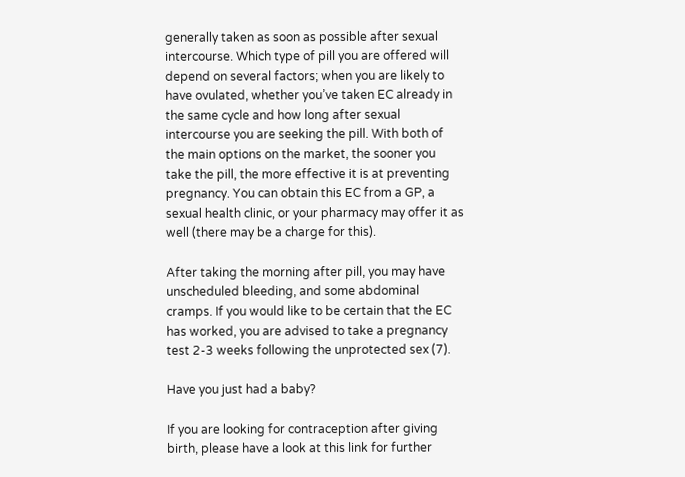generally taken as soon as possible after sexual intercourse. Which type of pill you are offered will depend on several factors; when you are likely to have ovulated, whether you’ve taken EC already in the same cycle and how long after sexual intercourse you are seeking the pill. With both of the main options on the market, the sooner you take the pill, the more effective it is at preventing pregnancy. You can obtain this EC from a GP, a sexual health clinic, or your pharmacy may offer it as well (there may be a charge for this).

After taking the morning after pill, you may have unscheduled bleeding, and some abdominal cramps. If you would like to be certain that the EC has worked, you are advised to take a pregnancy test 2-3 weeks following the unprotected sex (7).

Have you just had a baby?

If you are looking for contraception after giving birth, please have a look at this link for further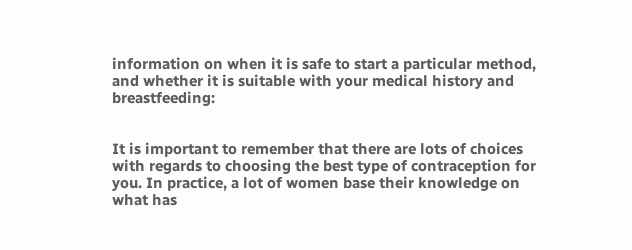information on when it is safe to start a particular method, and whether it is suitable with your medical history and breastfeeding:


It is important to remember that there are lots of choices with regards to choosing the best type of contraception for you. In practice, a lot of women base their knowledge on what has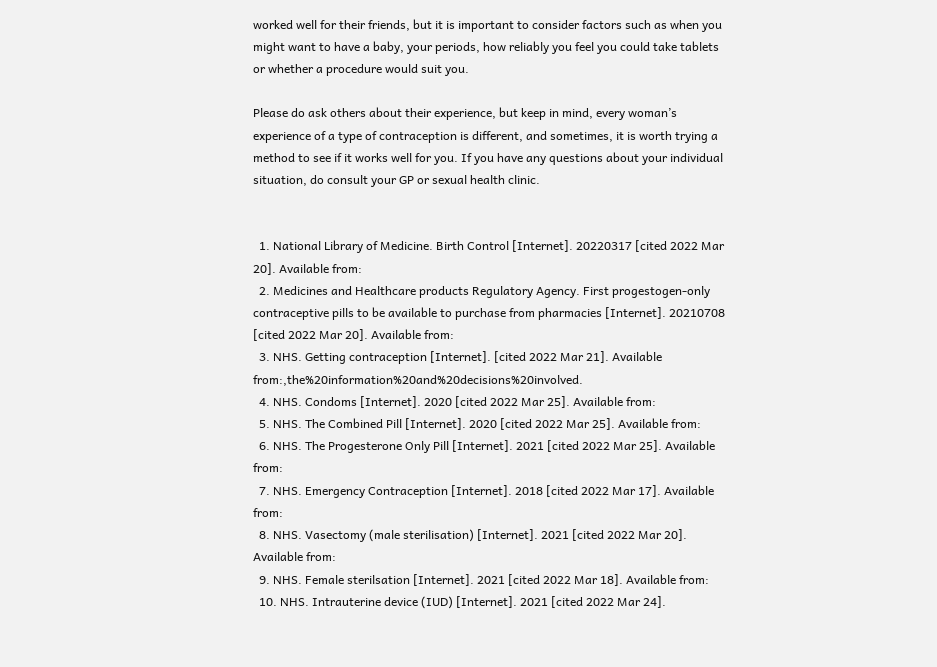worked well for their friends, but it is important to consider factors such as when you might want to have a baby, your periods, how reliably you feel you could take tablets or whether a procedure would suit you.

Please do ask others about their experience, but keep in mind, every woman’s experience of a type of contraception is different, and sometimes, it is worth trying a method to see if it works well for you. If you have any questions about your individual situation, do consult your GP or sexual health clinic.


  1. National Library of Medicine. Birth Control [Internet]. 20220317 [cited 2022 Mar 20]. Available from:
  2. Medicines and Healthcare products Regulatory Agency. First progestogen-only contraceptive pills to be available to purchase from pharmacies [Internet]. 20210708 [cited 2022 Mar 20]. Available from:
  3. NHS. Getting contraception [Internet]. [cited 2022 Mar 21]. Available from:,the%20information%20and%20decisions%20involved.
  4. NHS. Condoms [Internet]. 2020 [cited 2022 Mar 25]. Available from:
  5. NHS. The Combined Pill [Internet]. 2020 [cited 2022 Mar 25]. Available from:
  6. NHS. The Progesterone Only Pill [Internet]. 2021 [cited 2022 Mar 25]. Available from:
  7. NHS. Emergency Contraception [Internet]. 2018 [cited 2022 Mar 17]. Available from:
  8. NHS. Vasectomy (male sterilisation) [Internet]. 2021 [cited 2022 Mar 20]. Available from:
  9. NHS. Female sterilsation [Internet]. 2021 [cited 2022 Mar 18]. Available from:
  10. NHS. Intrauterine device (IUD) [Internet]. 2021 [cited 2022 Mar 24].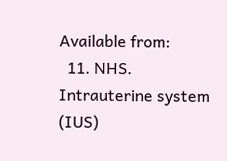Available from:
  11. NHS. Intrauterine system (IUS)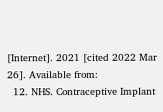[Internet]. 2021 [cited 2022 Mar 26]. Available from:
  12. NHS. Contraceptive Implant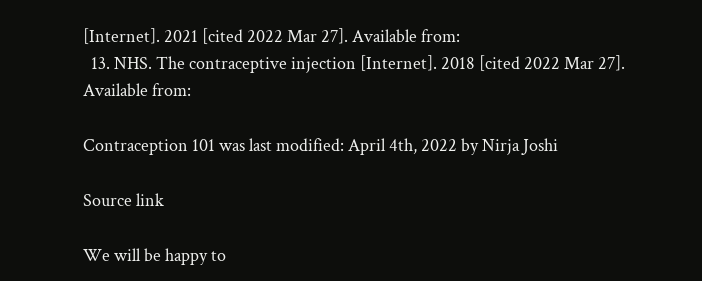[Internet]. 2021 [cited 2022 Mar 27]. Available from:
  13. NHS. The contraceptive injection [Internet]. 2018 [cited 2022 Mar 27]. Available from:

Contraception 101 was last modified: April 4th, 2022 by Nirja Joshi

Source link

We will be happy to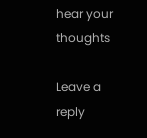hear your thoughts

Leave a reply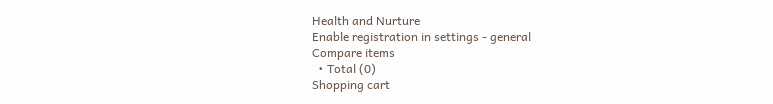Health and Nurture
Enable registration in settings - general
Compare items
  • Total (0)
Shopping cart